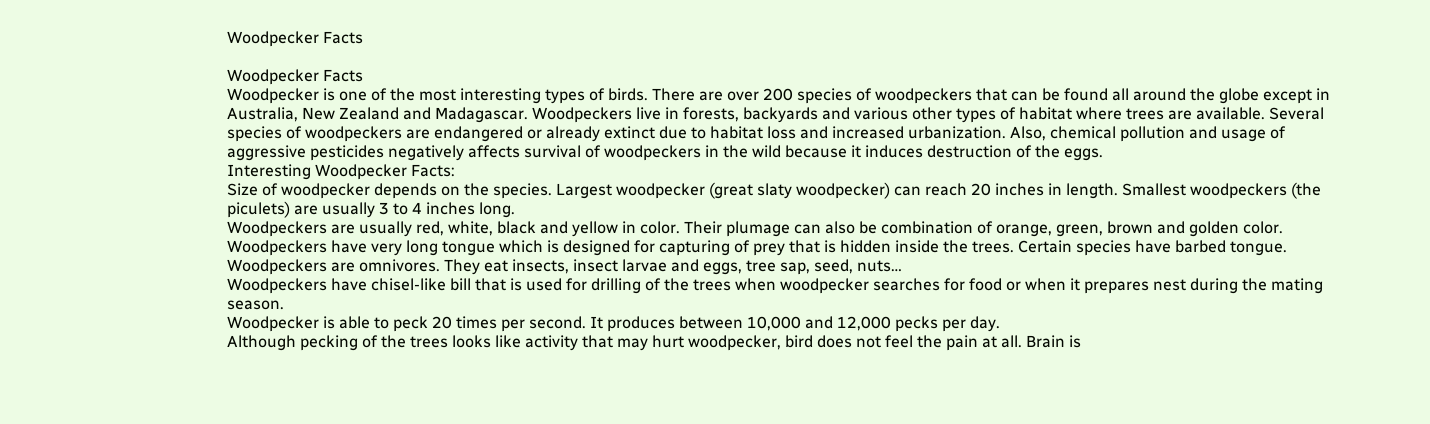Woodpecker Facts

Woodpecker Facts
Woodpecker is one of the most interesting types of birds. There are over 200 species of woodpeckers that can be found all around the globe except in Australia, New Zealand and Madagascar. Woodpeckers live in forests, backyards and various other types of habitat where trees are available. Several species of woodpeckers are endangered or already extinct due to habitat loss and increased urbanization. Also, chemical pollution and usage of aggressive pesticides negatively affects survival of woodpeckers in the wild because it induces destruction of the eggs.
Interesting Woodpecker Facts:
Size of woodpecker depends on the species. Largest woodpecker (great slaty woodpecker) can reach 20 inches in length. Smallest woodpeckers (the piculets) are usually 3 to 4 inches long.
Woodpeckers are usually red, white, black and yellow in color. Their plumage can also be combination of orange, green, brown and golden color.
Woodpeckers have very long tongue which is designed for capturing of prey that is hidden inside the trees. Certain species have barbed tongue.
Woodpeckers are omnivores. They eat insects, insect larvae and eggs, tree sap, seed, nuts…
Woodpeckers have chisel-like bill that is used for drilling of the trees when woodpecker searches for food or when it prepares nest during the mating season.
Woodpecker is able to peck 20 times per second. It produces between 10,000 and 12,000 pecks per day.
Although pecking of the trees looks like activity that may hurt woodpecker, bird does not feel the pain at all. Brain is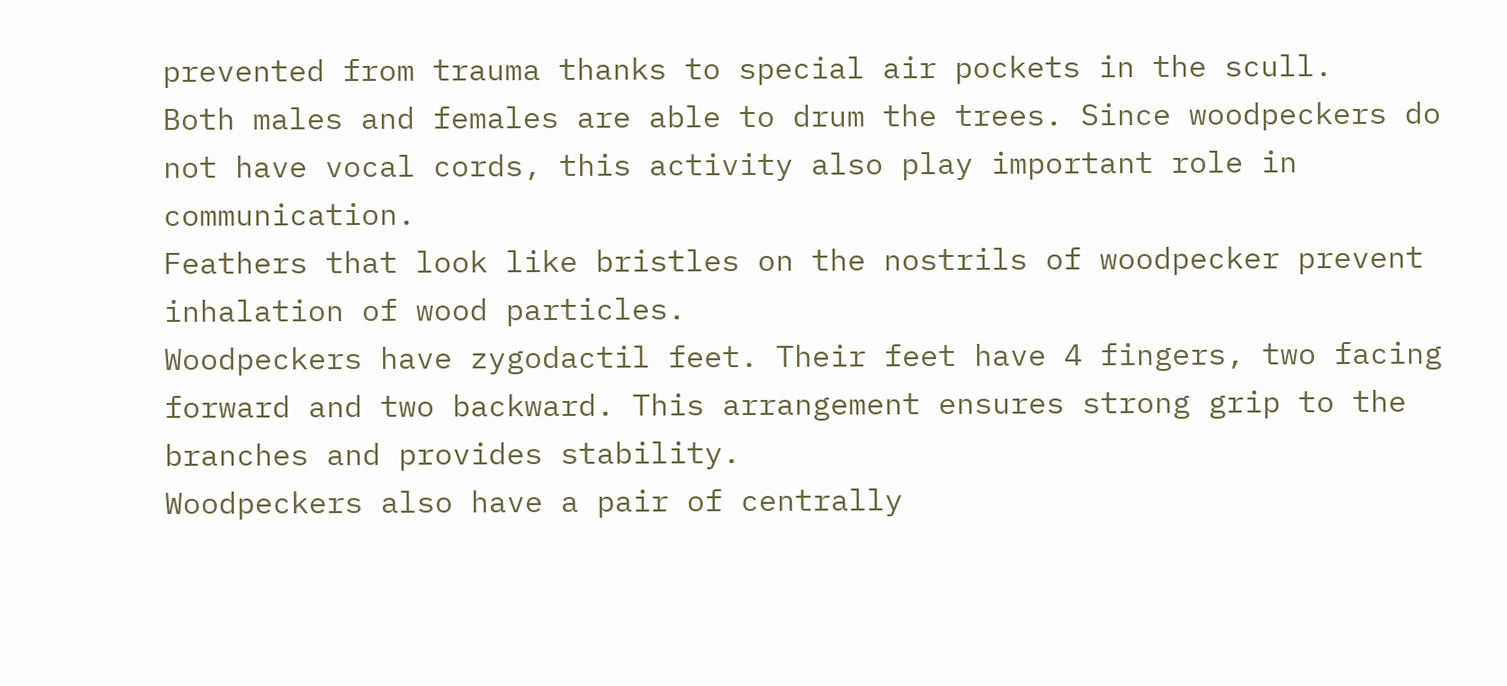prevented from trauma thanks to special air pockets in the scull.
Both males and females are able to drum the trees. Since woodpeckers do not have vocal cords, this activity also play important role in communication.
Feathers that look like bristles on the nostrils of woodpecker prevent inhalation of wood particles.
Woodpeckers have zygodactil feet. Their feet have 4 fingers, two facing forward and two backward. This arrangement ensures strong grip to the branches and provides stability.
Woodpeckers also have a pair of centrally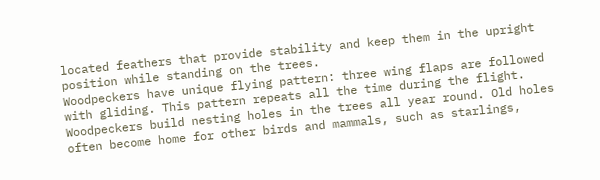located feathers that provide stability and keep them in the upright position while standing on the trees.
Woodpeckers have unique flying pattern: three wing flaps are followed with gliding. This pattern repeats all the time during the flight.
Woodpeckers build nesting holes in the trees all year round. Old holes often become home for other birds and mammals, such as starlings,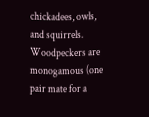chickadees, owls, and squirrels.
Woodpeckers are monogamous (one pair mate for a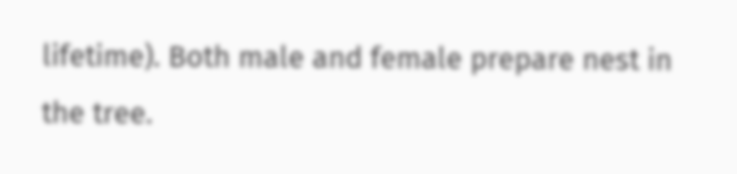lifetime). Both male and female prepare nest in the tree.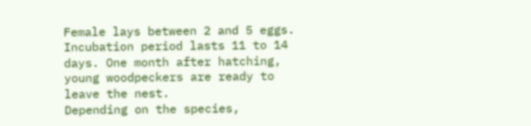Female lays between 2 and 5 eggs. Incubation period lasts 11 to 14 days. One month after hatching, young woodpeckers are ready to leave the nest.
Depending on the species,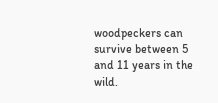woodpeckers can survive between 5 and 11 years in the wild.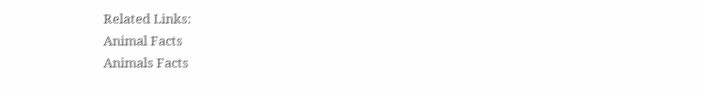Related Links:
Animal Facts
Animals Facts